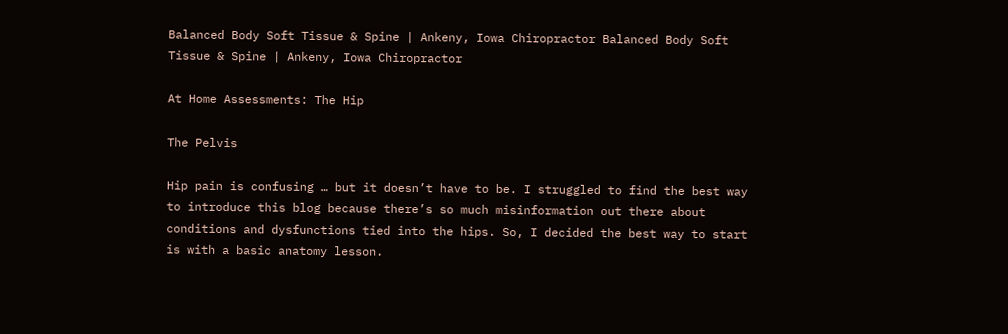Balanced Body Soft Tissue & Spine | Ankeny, Iowa Chiropractor Balanced Body Soft Tissue & Spine | Ankeny, Iowa Chiropractor

At Home Assessments: The Hip

The Pelvis

Hip pain is confusing … but it doesn’t have to be. I struggled to find the best way to introduce this blog because there’s so much misinformation out there about conditions and dysfunctions tied into the hips. So, I decided the best way to start is with a basic anatomy lesson.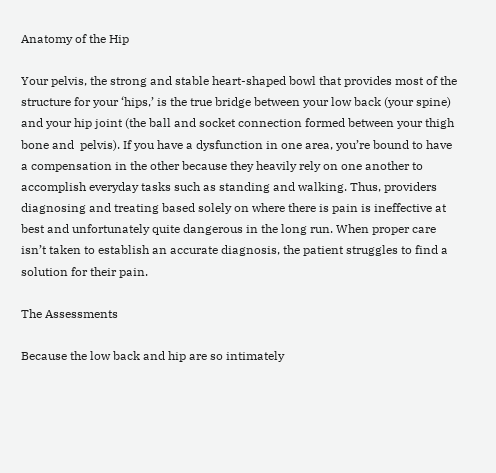Anatomy of the Hip

Your pelvis, the strong and stable heart-shaped bowl that provides most of the structure for your ‘hips,’ is the true bridge between your low back (your spine) and your hip joint (the ball and socket connection formed between your thigh bone and  pelvis). If you have a dysfunction in one area, you’re bound to have a compensation in the other because they heavily rely on one another to accomplish everyday tasks such as standing and walking. Thus, providers diagnosing and treating based solely on where there is pain is ineffective at best and unfortunately quite dangerous in the long run. When proper care isn’t taken to establish an accurate diagnosis, the patient struggles to find a solution for their pain.

The Assessments

Because the low back and hip are so intimately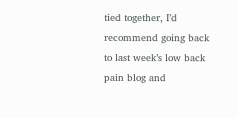tied together, I’d recommend going back to last week’s low back pain blog and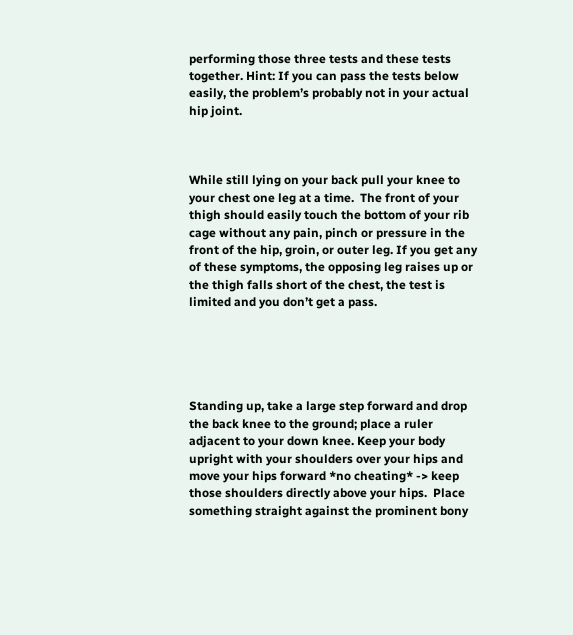performing those three tests and these tests together. Hint: If you can pass the tests below easily, the problem’s probably not in your actual hip joint.



While still lying on your back pull your knee to your chest one leg at a time.  The front of your thigh should easily touch the bottom of your rib cage without any pain, pinch or pressure in the front of the hip, groin, or outer leg. If you get any of these symptoms, the opposing leg raises up or the thigh falls short of the chest, the test is limited and you don’t get a pass.





Standing up, take a large step forward and drop the back knee to the ground; place a ruler adjacent to your down knee. Keep your body upright with your shoulders over your hips and move your hips forward *no cheating* -> keep those shoulders directly above your hips.  Place something straight against the prominent bony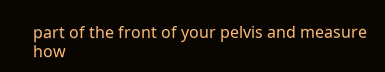part of the front of your pelvis and measure how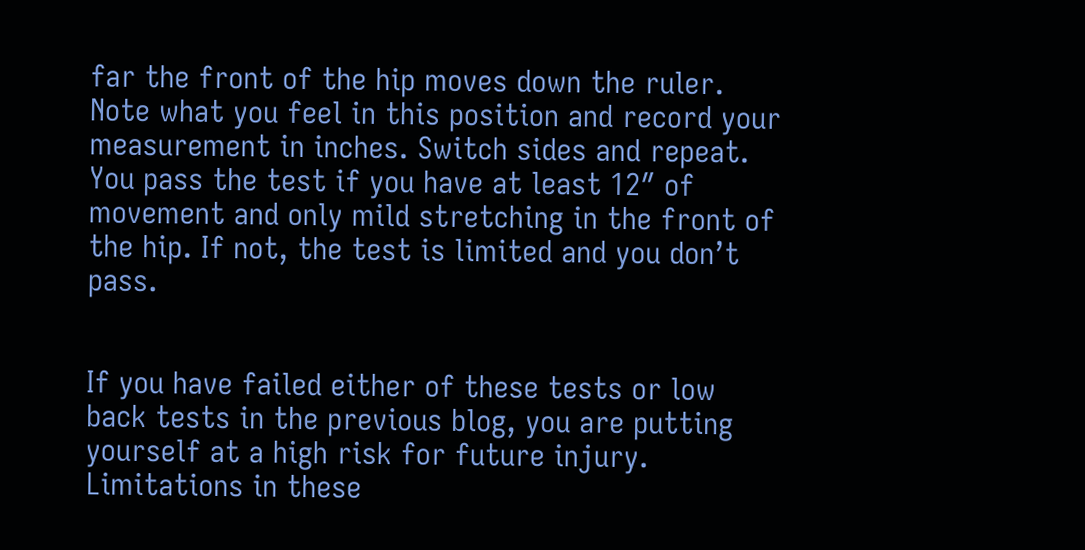far the front of the hip moves down the ruler. Note what you feel in this position and record your measurement in inches. Switch sides and repeat. You pass the test if you have at least 12″ of movement and only mild stretching in the front of the hip. If not, the test is limited and you don’t pass.


If you have failed either of these tests or low back tests in the previous blog, you are putting yourself at a high risk for future injury. Limitations in these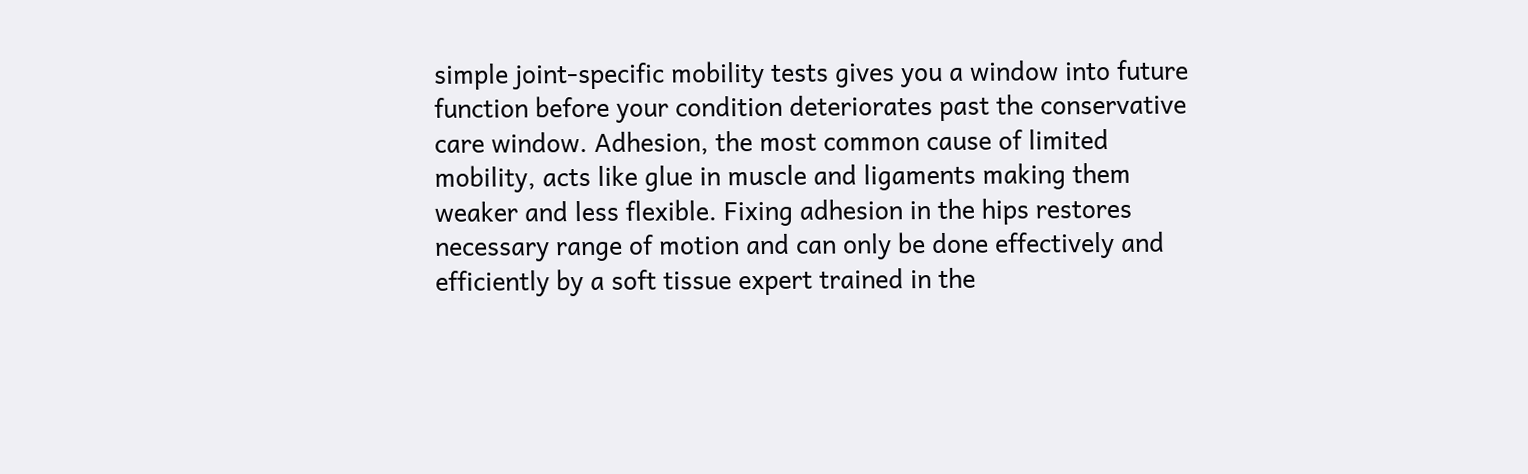simple joint-specific mobility tests gives you a window into future function before your condition deteriorates past the conservative care window. Adhesion, the most common cause of limited mobility, acts like glue in muscle and ligaments making them weaker and less flexible. Fixing adhesion in the hips restores necessary range of motion and can only be done effectively and efficiently by a soft tissue expert trained in the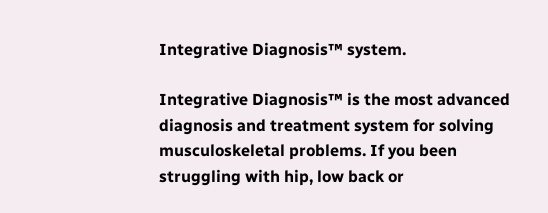Integrative Diagnosis™ system.

Integrative Diagnosis™ is the most advanced diagnosis and treatment system for solving musculoskeletal problems. If you been struggling with hip, low back or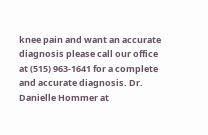knee pain and want an accurate diagnosis please call our office at (515) 963-1641 for a complete and accurate diagnosis. Dr. Danielle Hommer at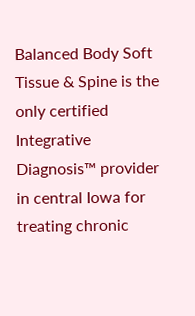Balanced Body Soft Tissue & Spine is the only certified Integrative Diagnosis™ provider in central Iowa for treating chronic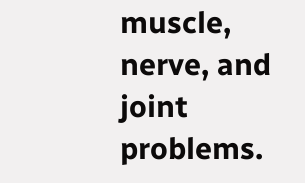muscle, nerve, and joint problems.